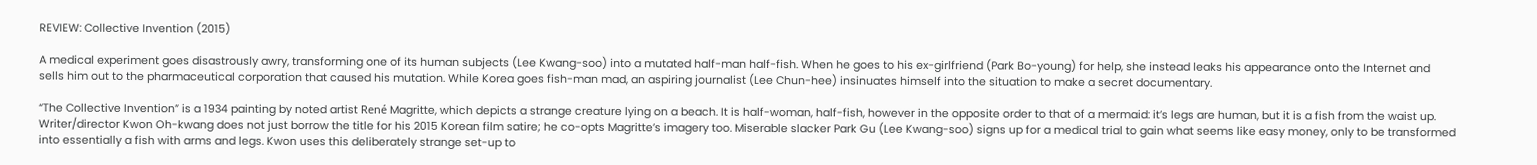REVIEW: Collective Invention (2015)

A medical experiment goes disastrously awry, transforming one of its human subjects (Lee Kwang-soo) into a mutated half-man half-fish. When he goes to his ex-girlfriend (Park Bo-young) for help, she instead leaks his appearance onto the Internet and sells him out to the pharmaceutical corporation that caused his mutation. While Korea goes fish-man mad, an aspiring journalist (Lee Chun-hee) insinuates himself into the situation to make a secret documentary.

“The Collective Invention” is a 1934 painting by noted artist René Magritte, which depicts a strange creature lying on a beach. It is half-woman, half-fish, however in the opposite order to that of a mermaid: it’s legs are human, but it is a fish from the waist up. Writer/director Kwon Oh-kwang does not just borrow the title for his 2015 Korean film satire; he co-opts Magritte’s imagery too. Miserable slacker Park Gu (Lee Kwang-soo) signs up for a medical trial to gain what seems like easy money, only to be transformed into essentially a fish with arms and legs. Kwon uses this deliberately strange set-up to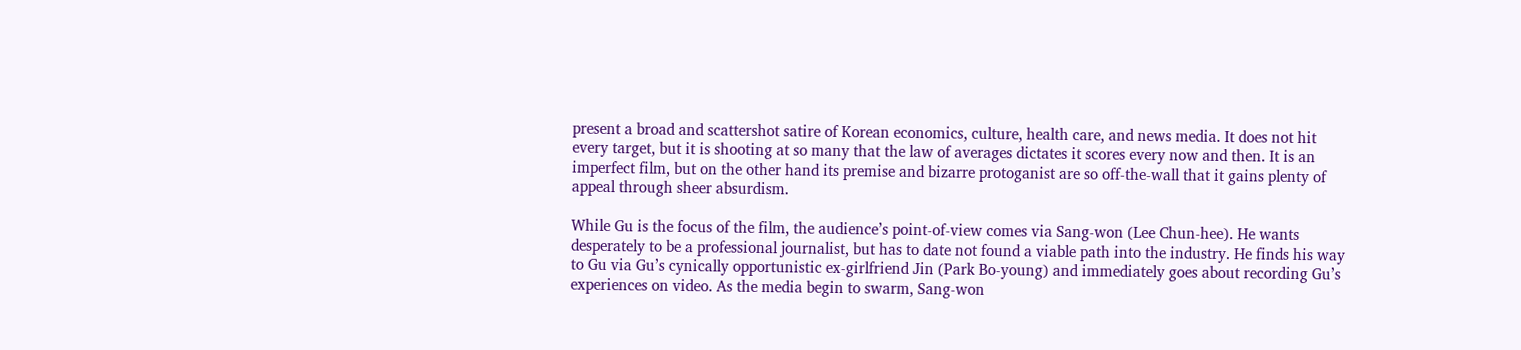present a broad and scattershot satire of Korean economics, culture, health care, and news media. It does not hit every target, but it is shooting at so many that the law of averages dictates it scores every now and then. It is an imperfect film, but on the other hand its premise and bizarre protoganist are so off-the-wall that it gains plenty of appeal through sheer absurdism.

While Gu is the focus of the film, the audience’s point-of-view comes via Sang-won (Lee Chun-hee). He wants desperately to be a professional journalist, but has to date not found a viable path into the industry. He finds his way to Gu via Gu’s cynically opportunistic ex-girlfriend Jin (Park Bo-young) and immediately goes about recording Gu’s experiences on video. As the media begin to swarm, Sang-won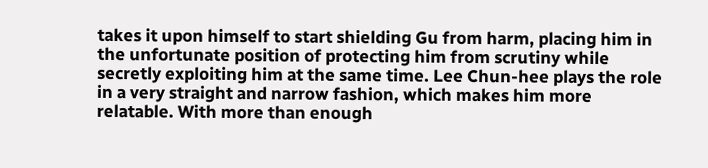takes it upon himself to start shielding Gu from harm, placing him in the unfortunate position of protecting him from scrutiny while secretly exploiting him at the same time. Lee Chun-hee plays the role in a very straight and narrow fashion, which makes him more relatable. With more than enough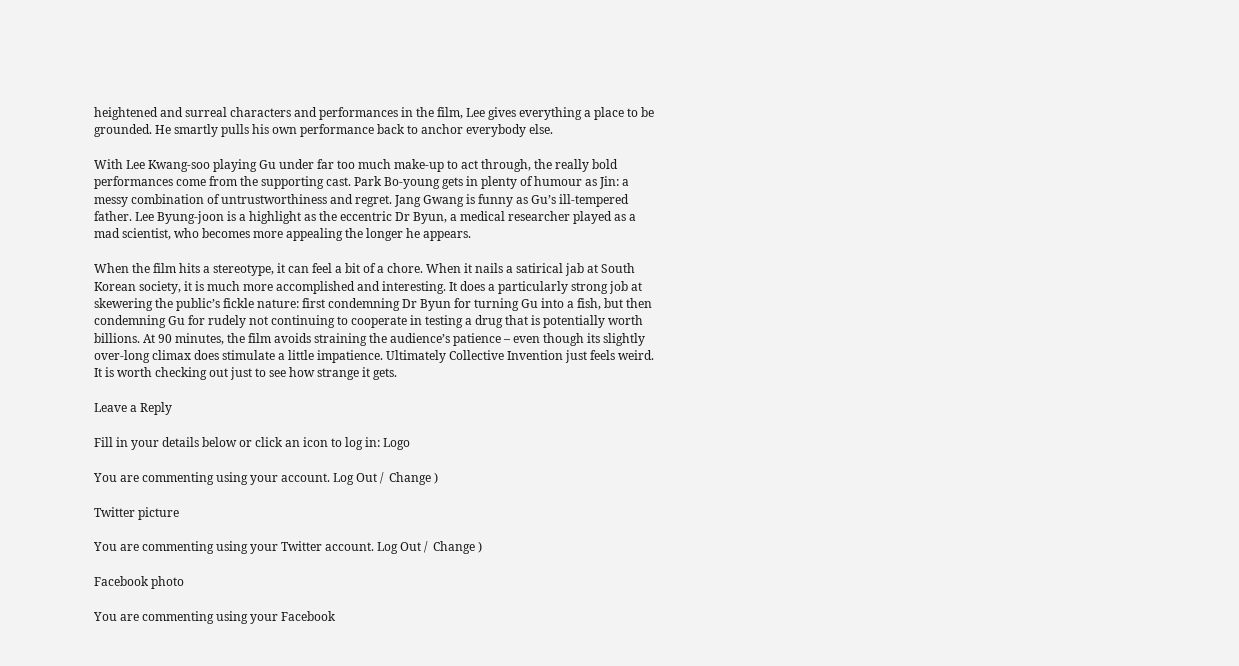heightened and surreal characters and performances in the film, Lee gives everything a place to be grounded. He smartly pulls his own performance back to anchor everybody else.

With Lee Kwang-soo playing Gu under far too much make-up to act through, the really bold performances come from the supporting cast. Park Bo-young gets in plenty of humour as Jin: a messy combination of untrustworthiness and regret. Jang Gwang is funny as Gu’s ill-tempered father. Lee Byung-joon is a highlight as the eccentric Dr Byun, a medical researcher played as a mad scientist, who becomes more appealing the longer he appears.

When the film hits a stereotype, it can feel a bit of a chore. When it nails a satirical jab at South Korean society, it is much more accomplished and interesting. It does a particularly strong job at skewering the public’s fickle nature: first condemning Dr Byun for turning Gu into a fish, but then condemning Gu for rudely not continuing to cooperate in testing a drug that is potentially worth billions. At 90 minutes, the film avoids straining the audience’s patience – even though its slightly over-long climax does stimulate a little impatience. Ultimately Collective Invention just feels weird. It is worth checking out just to see how strange it gets.

Leave a Reply

Fill in your details below or click an icon to log in: Logo

You are commenting using your account. Log Out /  Change )

Twitter picture

You are commenting using your Twitter account. Log Out /  Change )

Facebook photo

You are commenting using your Facebook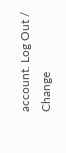account. Log Out /  Change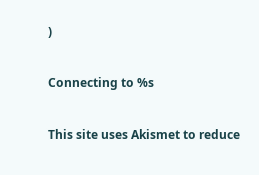)

Connecting to %s

This site uses Akismet to reduce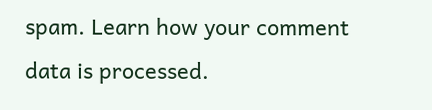spam. Learn how your comment data is processed.